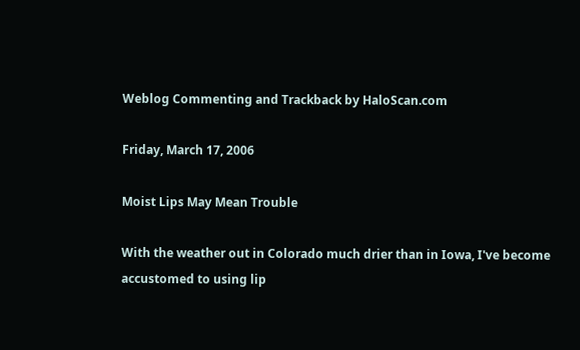Weblog Commenting and Trackback by HaloScan.com

Friday, March 17, 2006

Moist Lips May Mean Trouble

With the weather out in Colorado much drier than in Iowa, I've become accustomed to using lip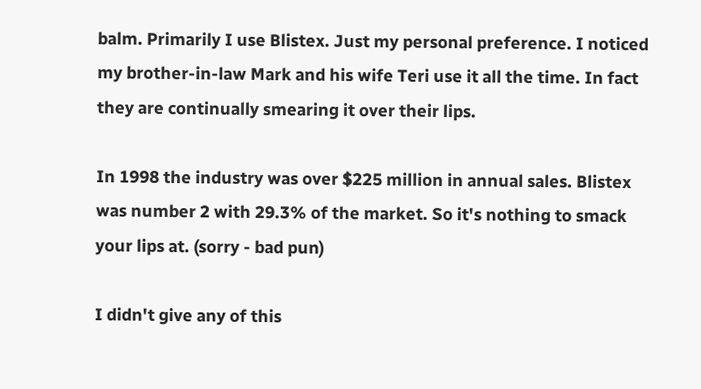balm. Primarily I use Blistex. Just my personal preference. I noticed my brother-in-law Mark and his wife Teri use it all the time. In fact they are continually smearing it over their lips.

In 1998 the industry was over $225 million in annual sales. Blistex was number 2 with 29.3% of the market. So it's nothing to smack your lips at. (sorry - bad pun)

I didn't give any of this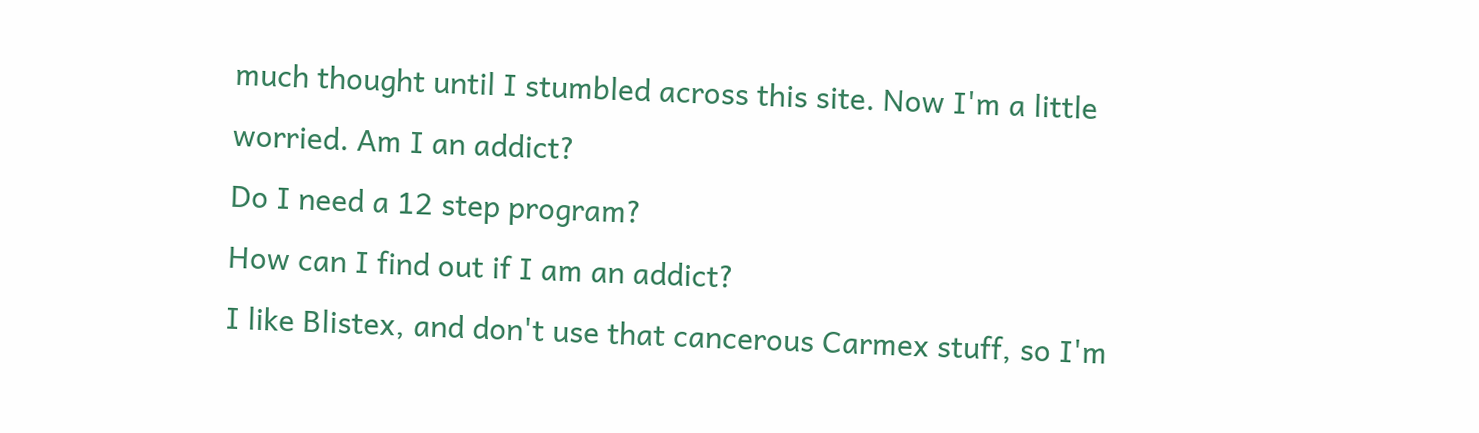much thought until I stumbled across this site. Now I'm a little worried. Am I an addict?
Do I need a 12 step program?
How can I find out if I am an addict?
I like Blistex, and don't use that cancerous Carmex stuff, so I'm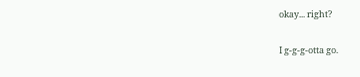okay... right?

I g-g-g-otta go.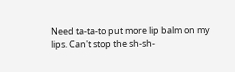Need ta-ta-to put more lip balm on my lips. Can't stop the sh-sh-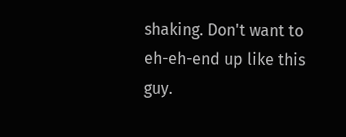shaking. Don't want to eh-eh-end up like this guy.